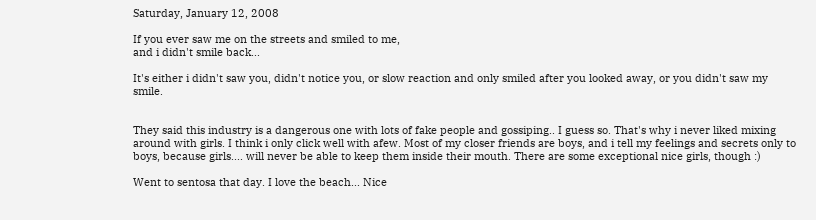Saturday, January 12, 2008

If you ever saw me on the streets and smiled to me,
and i didn't smile back...

It's either i didn't saw you, didn't notice you, or slow reaction and only smiled after you looked away, or you didn't saw my smile.


They said this industry is a dangerous one with lots of fake people and gossiping.. I guess so. That's why i never liked mixing around with girls. I think i only click well with afew. Most of my closer friends are boys, and i tell my feelings and secrets only to boys, because girls.... will never be able to keep them inside their mouth. There are some exceptional nice girls, though :)

Went to sentosa that day. I love the beach... Nice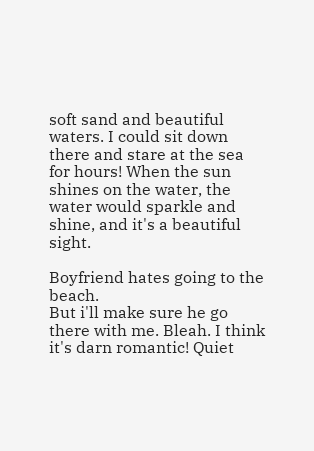soft sand and beautiful waters. I could sit down there and stare at the sea for hours! When the sun shines on the water, the water would sparkle and shine, and it's a beautiful sight.

Boyfriend hates going to the beach.
But i'll make sure he go there with me. Bleah. I think it's darn romantic! Quiet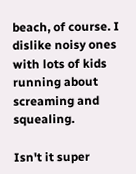beach, of course. I dislike noisy ones with lots of kids running about screaming and squealing.

Isn't it super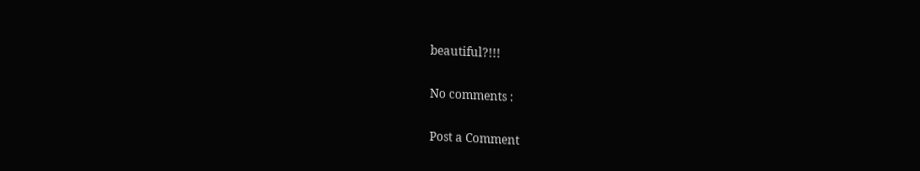beautiful?!!!

No comments :

Post a Comment